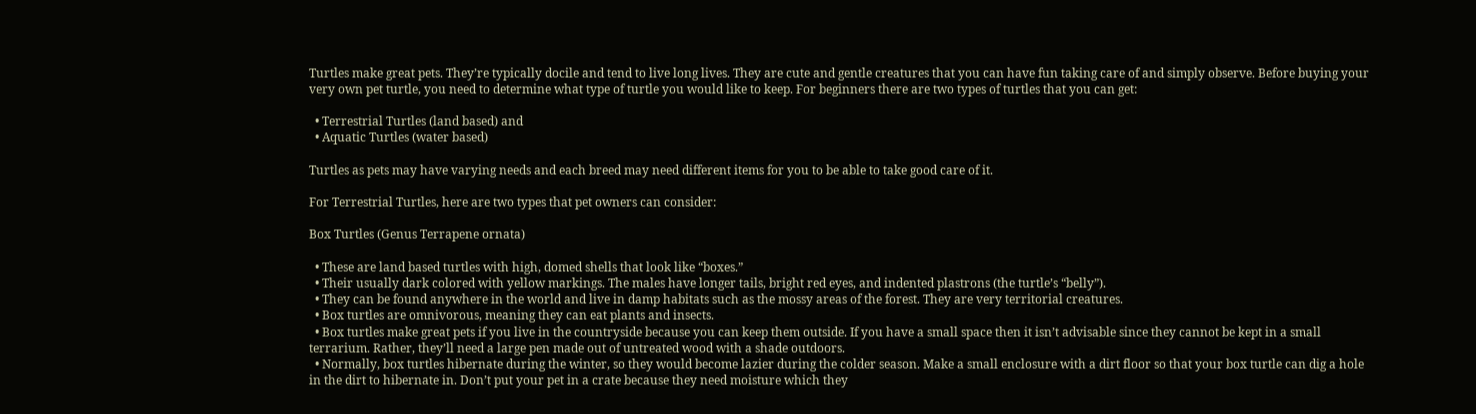Turtles make great pets. They’re typically docile and tend to live long lives. They are cute and gentle creatures that you can have fun taking care of and simply observe. Before buying your very own pet turtle, you need to determine what type of turtle you would like to keep. For beginners there are two types of turtles that you can get:

  • Terrestrial Turtles (land based) and
  • Aquatic Turtles (water based)

Turtles as pets may have varying needs and each breed may need different items for you to be able to take good care of it.

For Terrestrial Turtles, here are two types that pet owners can consider:

Box Turtles (Genus Terrapene ornata)

  • These are land based turtles with high, domed shells that look like “boxes.”
  • Their usually dark colored with yellow markings. The males have longer tails, bright red eyes, and indented plastrons (the turtle’s “belly”).
  • They can be found anywhere in the world and live in damp habitats such as the mossy areas of the forest. They are very territorial creatures.
  • Box turtles are omnivorous, meaning they can eat plants and insects.
  • Box turtles make great pets if you live in the countryside because you can keep them outside. If you have a small space then it isn’t advisable since they cannot be kept in a small terrarium. Rather, they’ll need a large pen made out of untreated wood with a shade outdoors.
  • Normally, box turtles hibernate during the winter, so they would become lazier during the colder season. Make a small enclosure with a dirt floor so that your box turtle can dig a hole in the dirt to hibernate in. Don’t put your pet in a crate because they need moisture which they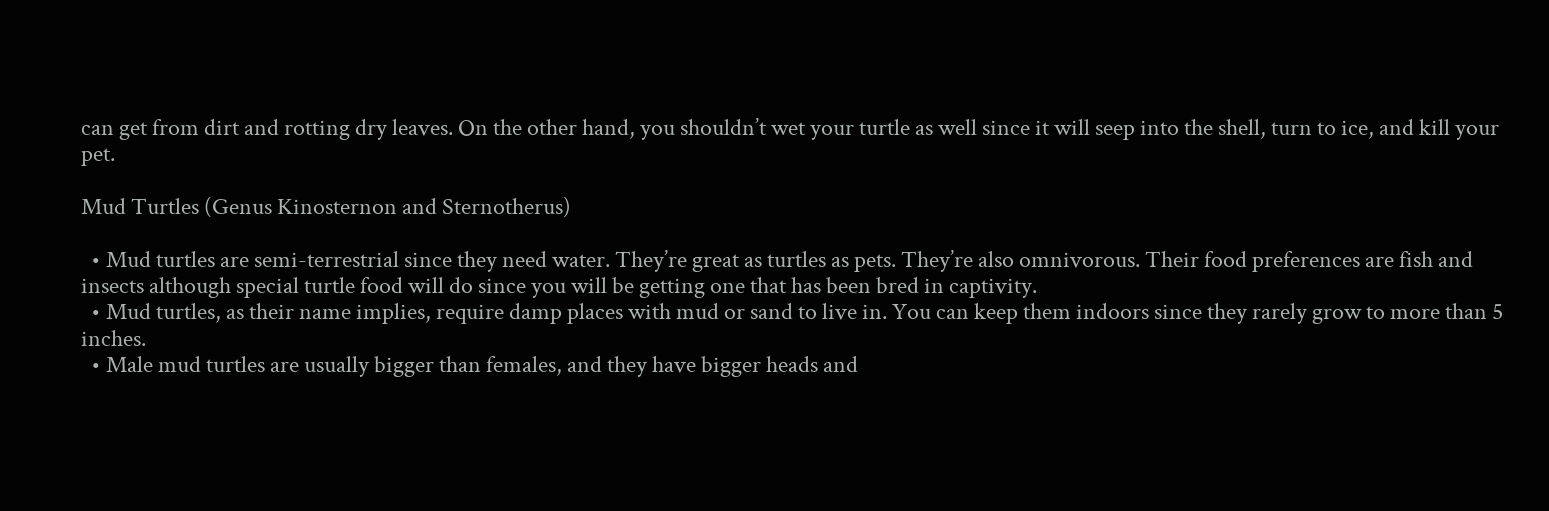can get from dirt and rotting dry leaves. On the other hand, you shouldn’t wet your turtle as well since it will seep into the shell, turn to ice, and kill your pet.

Mud Turtles (Genus Kinosternon and Sternotherus)

  • Mud turtles are semi-terrestrial since they need water. They’re great as turtles as pets. They’re also omnivorous. Their food preferences are fish and insects although special turtle food will do since you will be getting one that has been bred in captivity.
  • Mud turtles, as their name implies, require damp places with mud or sand to live in. You can keep them indoors since they rarely grow to more than 5 inches.
  • Male mud turtles are usually bigger than females, and they have bigger heads and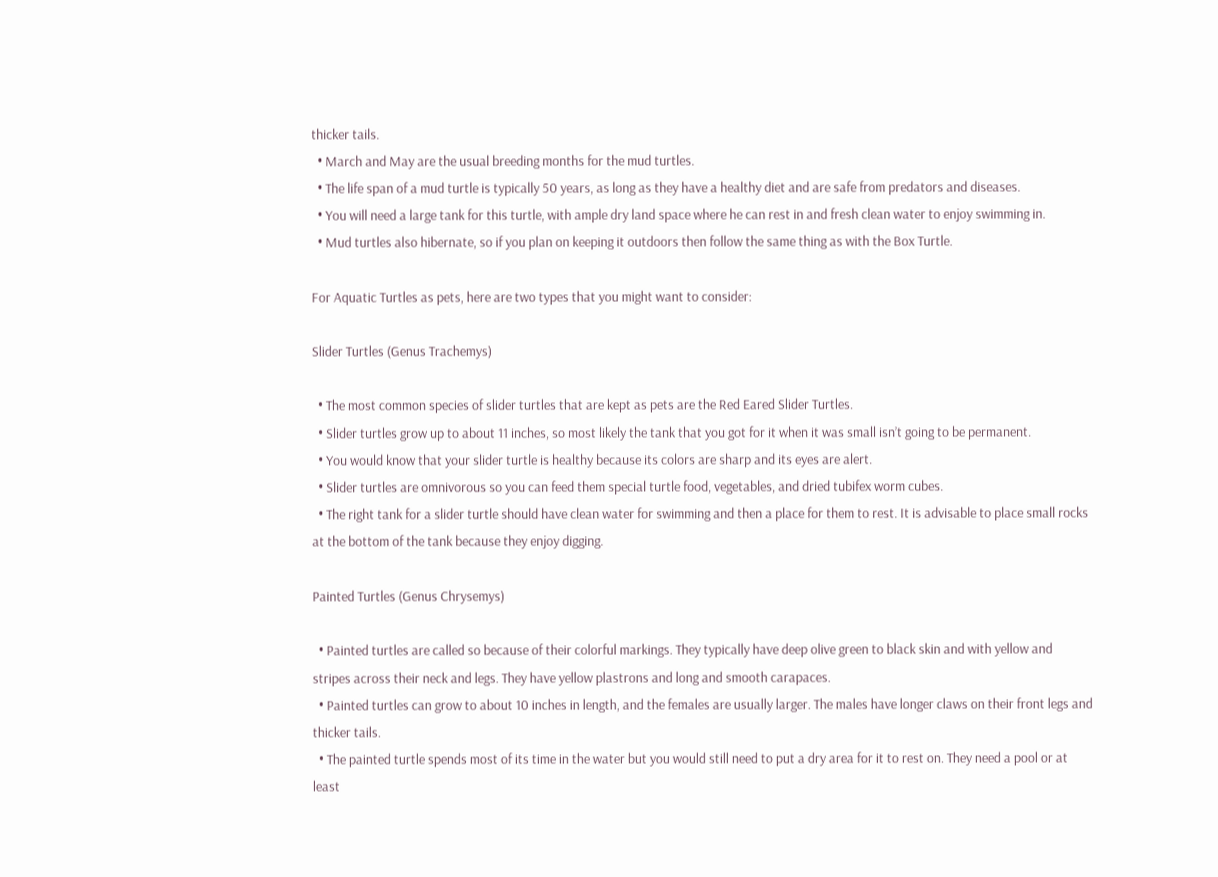thicker tails.
  • March and May are the usual breeding months for the mud turtles.
  • The life span of a mud turtle is typically 50 years, as long as they have a healthy diet and are safe from predators and diseases.
  • You will need a large tank for this turtle, with ample dry land space where he can rest in and fresh clean water to enjoy swimming in.
  • Mud turtles also hibernate, so if you plan on keeping it outdoors then follow the same thing as with the Box Turtle.

For Aquatic Turtles as pets, here are two types that you might want to consider:

Slider Turtles (Genus Trachemys)

  • The most common species of slider turtles that are kept as pets are the Red Eared Slider Turtles.
  • Slider turtles grow up to about 11 inches, so most likely the tank that you got for it when it was small isn’t going to be permanent.
  • You would know that your slider turtle is healthy because its colors are sharp and its eyes are alert.
  • Slider turtles are omnivorous so you can feed them special turtle food, vegetables, and dried tubifex worm cubes.
  • The right tank for a slider turtle should have clean water for swimming and then a place for them to rest. It is advisable to place small rocks at the bottom of the tank because they enjoy digging.

Painted Turtles (Genus Chrysemys)

  • Painted turtles are called so because of their colorful markings. They typically have deep olive green to black skin and with yellow and stripes across their neck and legs. They have yellow plastrons and long and smooth carapaces.
  • Painted turtles can grow to about 10 inches in length, and the females are usually larger. The males have longer claws on their front legs and thicker tails.
  • The painted turtle spends most of its time in the water but you would still need to put a dry area for it to rest on. They need a pool or at least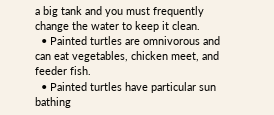a big tank and you must frequently change the water to keep it clean.
  • Painted turtles are omnivorous and can eat vegetables, chicken meet, and feeder fish.
  • Painted turtles have particular sun bathing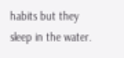habits but they sleep in the water.